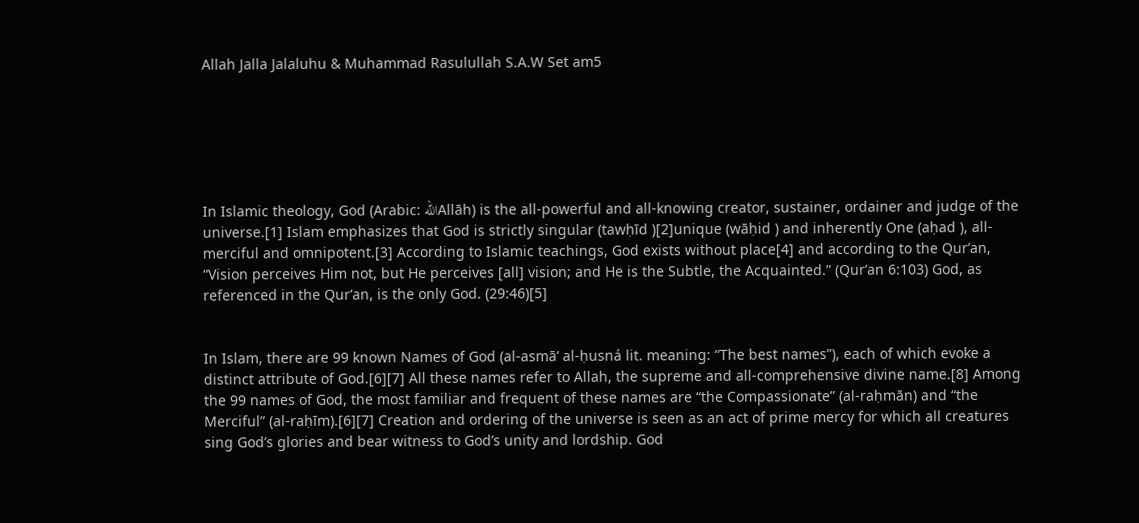Allah Jalla Jalaluhu & Muhammad Rasulullah S.A.W Set am5






In Islamic theology, God (Arabic: اللهAllāh) is the all-powerful and all-knowing creator, sustainer, ordainer and judge of the universe.[1] Islam emphasizes that God is strictly singular (tawḥīd )[2]unique (wāḥid ) and inherently One (aḥad ), all-merciful and omnipotent.[3] According to Islamic teachings, God exists without place[4] and according to the Qur’an, “Vision perceives Him not, but He perceives [all] vision; and He is the Subtle, the Acquainted.” (Qur’an 6:103) God, as referenced in the Qur’an, is the only God. (29:46)[5]


In Islam, there are 99 known Names of God (al-asmāʼ al-ḥusná lit. meaning: “The best names”), each of which evoke a distinct attribute of God.[6][7] All these names refer to Allah, the supreme and all-comprehensive divine name.[8] Among the 99 names of God, the most familiar and frequent of these names are “the Compassionate” (al-raḥmān) and “the Merciful” (al-raḥīm).[6][7] Creation and ordering of the universe is seen as an act of prime mercy for which all creatures sing God’s glories and bear witness to God’s unity and lordship. God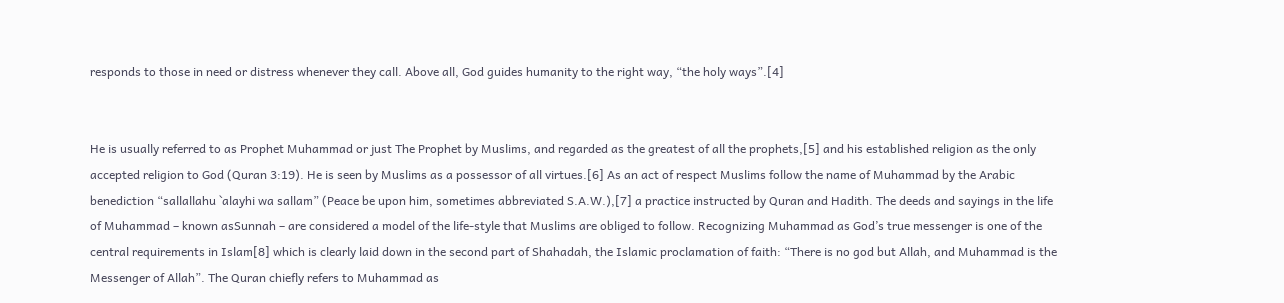responds to those in need or distress whenever they call. Above all, God guides humanity to the right way, “the holy ways”.[4]


He is usually referred to as Prophet Muhammad or just The Prophet by Muslims, and regarded as the greatest of all the prophets,[5] and his established religion as the only accepted religion to God (Quran 3:19). He is seen by Muslims as a possessor of all virtues.[6] As an act of respect Muslims follow the name of Muhammad by the Arabic benediction “sallallahu `alayhi wa sallam” (Peace be upon him, sometimes abbreviated S.A.W.),[7] a practice instructed by Quran and Hadith. The deeds and sayings in the life of Muhammad – known asSunnah – are considered a model of the life-style that Muslims are obliged to follow. Recognizing Muhammad as God’s true messenger is one of the central requirements in Islam[8] which is clearly laid down in the second part of Shahadah, the Islamic proclamation of faith: “There is no god but Allah, and Muhammad is the Messenger of Allah”. The Quran chiefly refers to Muhammad as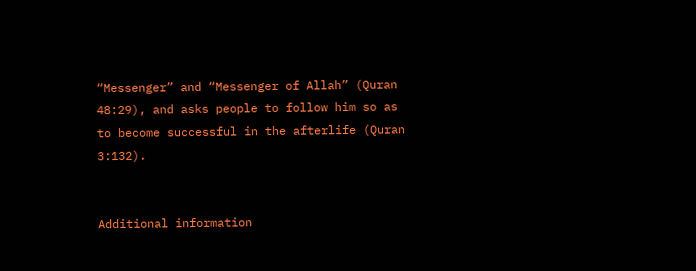“Messenger” and “Messenger of Allah” (Quran 48:29), and asks people to follow him so as to become successful in the afterlife (Quran 3:132).


Additional information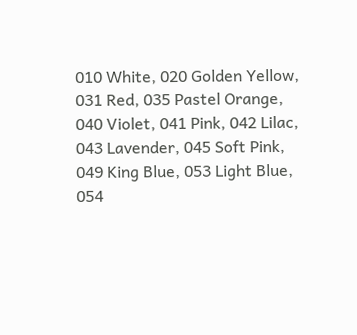010 White, 020 Golden Yellow, 031 Red, 035 Pastel Orange, 040 Violet, 041 Pink, 042 Lilac, 043 Lavender, 045 Soft Pink, 049 King Blue, 053 Light Blue, 054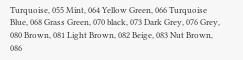Turquoise, 055 Mint, 064 Yellow Green, 066 Turquoise Blue, 068 Grass Green, 070 black, 073 Dark Grey, 076 Grey, 080 Brown, 081 Light Brown, 082 Beige, 083 Nut Brown, 086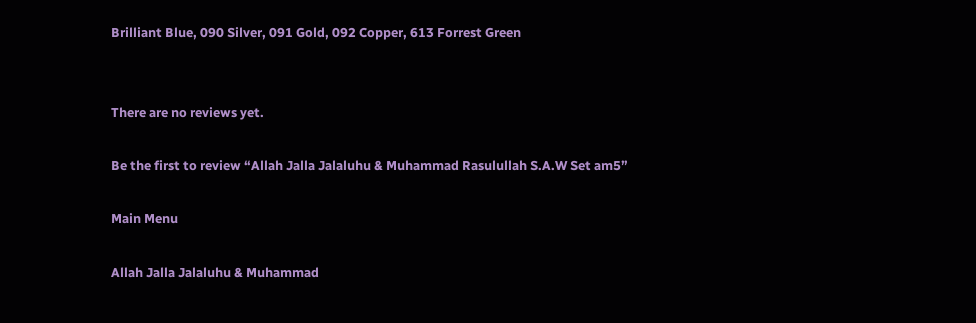Brilliant Blue, 090 Silver, 091 Gold, 092 Copper, 613 Forrest Green


There are no reviews yet.

Be the first to review “Allah Jalla Jalaluhu & Muhammad Rasulullah S.A.W Set am5”

Main Menu

Allah Jalla Jalaluhu & Muhammad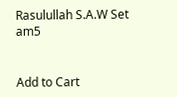Rasulullah S.A.W Set am5


Add to Cart